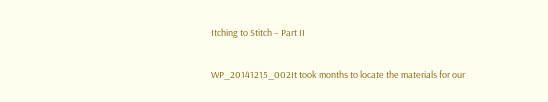Itching to Stitch – Part II

WP_20141215_002It took months to locate the materials for our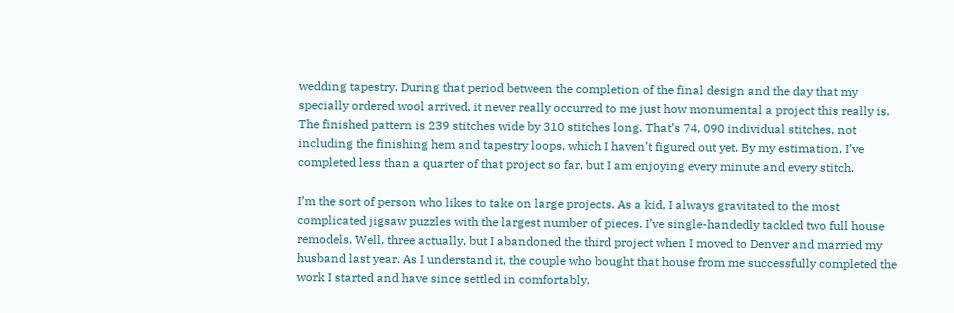wedding tapestry. During that period between the completion of the final design and the day that my specially ordered wool arrived, it never really occurred to me just how monumental a project this really is. The finished pattern is 239 stitches wide by 310 stitches long. That’s 74, 090 individual stitches, not including the finishing hem and tapestry loops, which I haven’t figured out yet. By my estimation, I’ve completed less than a quarter of that project so far, but I am enjoying every minute and every stitch.

I’m the sort of person who likes to take on large projects. As a kid, I always gravitated to the most complicated jigsaw puzzles with the largest number of pieces. I’ve single-handedly tackled two full house remodels. Well, three actually, but I abandoned the third project when I moved to Denver and married my husband last year. As I understand it, the couple who bought that house from me successfully completed the work I started and have since settled in comfortably.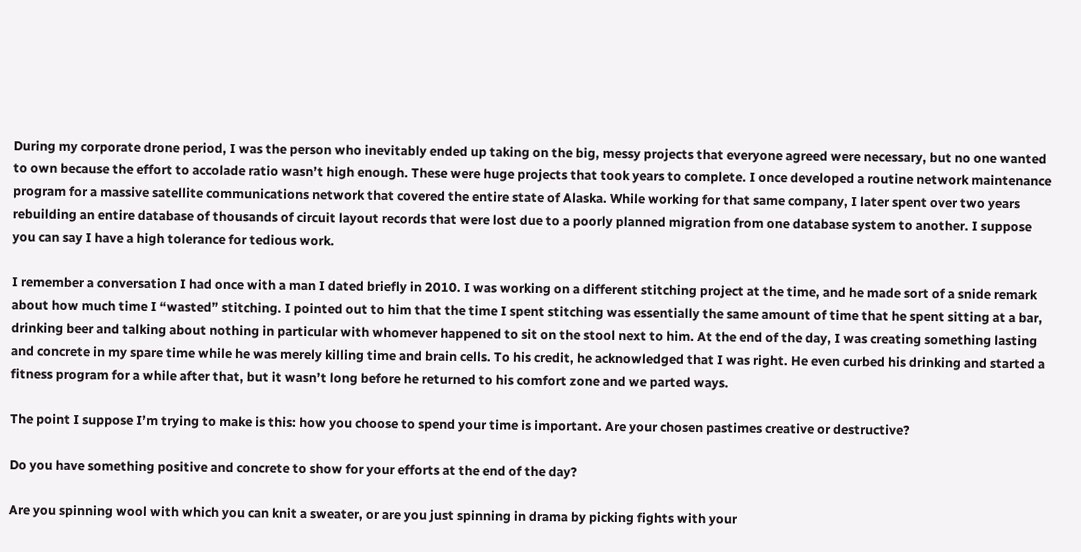During my corporate drone period, I was the person who inevitably ended up taking on the big, messy projects that everyone agreed were necessary, but no one wanted to own because the effort to accolade ratio wasn’t high enough. These were huge projects that took years to complete. I once developed a routine network maintenance program for a massive satellite communications network that covered the entire state of Alaska. While working for that same company, I later spent over two years rebuilding an entire database of thousands of circuit layout records that were lost due to a poorly planned migration from one database system to another. I suppose you can say I have a high tolerance for tedious work.

I remember a conversation I had once with a man I dated briefly in 2010. I was working on a different stitching project at the time, and he made sort of a snide remark about how much time I “wasted” stitching. I pointed out to him that the time I spent stitching was essentially the same amount of time that he spent sitting at a bar, drinking beer and talking about nothing in particular with whomever happened to sit on the stool next to him. At the end of the day, I was creating something lasting and concrete in my spare time while he was merely killing time and brain cells. To his credit, he acknowledged that I was right. He even curbed his drinking and started a fitness program for a while after that, but it wasn’t long before he returned to his comfort zone and we parted ways.

The point I suppose I’m trying to make is this: how you choose to spend your time is important. Are your chosen pastimes creative or destructive?

Do you have something positive and concrete to show for your efforts at the end of the day?

Are you spinning wool with which you can knit a sweater, or are you just spinning in drama by picking fights with your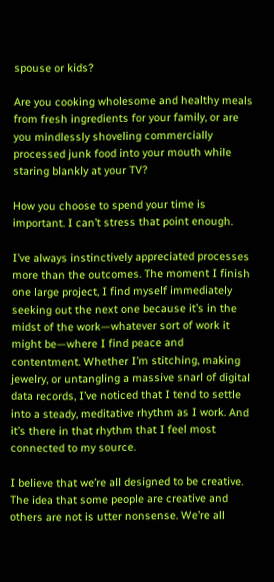spouse or kids?

Are you cooking wholesome and healthy meals from fresh ingredients for your family, or are you mindlessly shoveling commercially processed junk food into your mouth while staring blankly at your TV?

How you choose to spend your time is important. I can’t stress that point enough.

I’ve always instinctively appreciated processes more than the outcomes. The moment I finish one large project, I find myself immediately seeking out the next one because it’s in the midst of the work—whatever sort of work it might be—where I find peace and contentment. Whether I’m stitching, making jewelry, or untangling a massive snarl of digital data records, I’ve noticed that I tend to settle into a steady, meditative rhythm as I work. And it’s there in that rhythm that I feel most connected to my source.

I believe that we’re all designed to be creative. The idea that some people are creative and others are not is utter nonsense. We’re all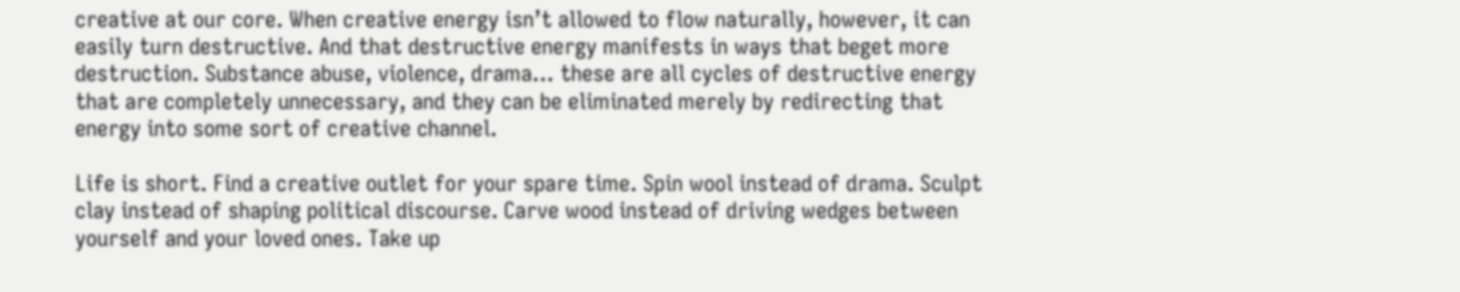creative at our core. When creative energy isn’t allowed to flow naturally, however, it can easily turn destructive. And that destructive energy manifests in ways that beget more destruction. Substance abuse, violence, drama… these are all cycles of destructive energy that are completely unnecessary, and they can be eliminated merely by redirecting that energy into some sort of creative channel.

Life is short. Find a creative outlet for your spare time. Spin wool instead of drama. Sculpt clay instead of shaping political discourse. Carve wood instead of driving wedges between yourself and your loved ones. Take up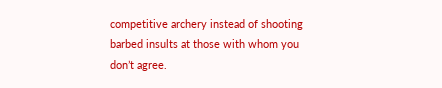competitive archery instead of shooting barbed insults at those with whom you don’t agree.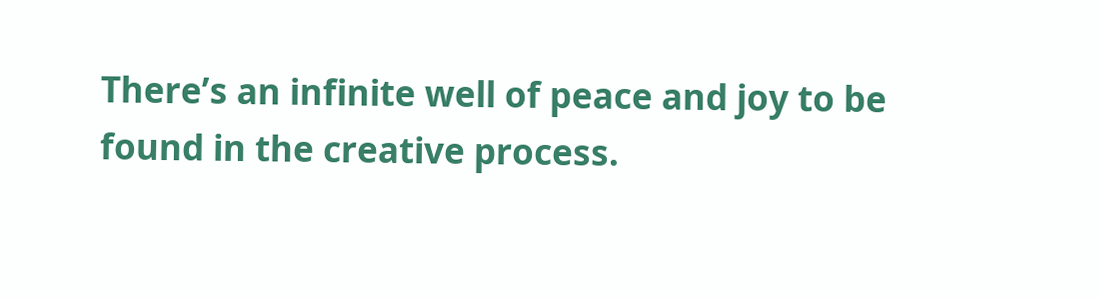There’s an infinite well of peace and joy to be found in the creative process.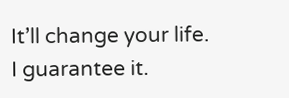It’ll change your life. I guarantee it.